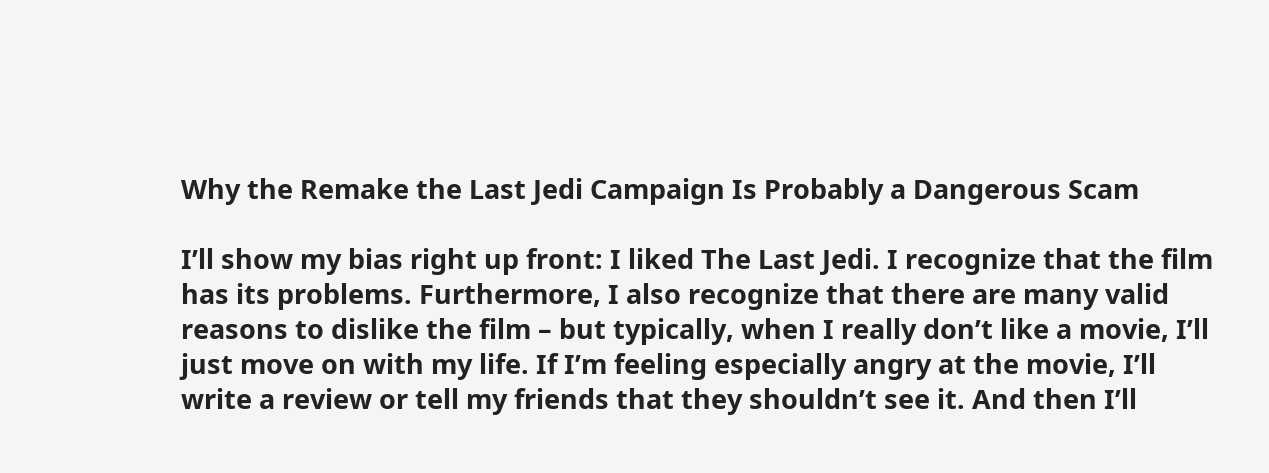Why the Remake the Last Jedi Campaign Is Probably a Dangerous Scam

I’ll show my bias right up front: I liked The Last Jedi. I recognize that the film has its problems. Furthermore, I also recognize that there are many valid reasons to dislike the film – but typically, when I really don’t like a movie, I’ll just move on with my life. If I’m feeling especially angry at the movie, I’ll write a review or tell my friends that they shouldn’t see it. And then I’ll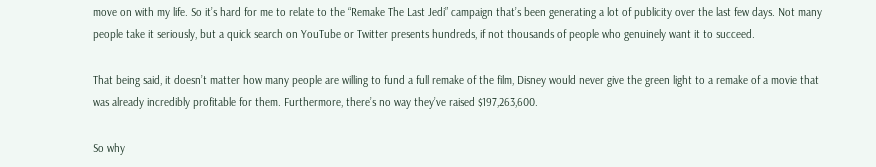move on with my life. So it’s hard for me to relate to the “Remake The Last Jedi” campaign that’s been generating a lot of publicity over the last few days. Not many people take it seriously, but a quick search on YouTube or Twitter presents hundreds, if not thousands of people who genuinely want it to succeed.

That being said, it doesn’t matter how many people are willing to fund a full remake of the film, Disney would never give the green light to a remake of a movie that was already incredibly profitable for them. Furthermore, there’s no way they’ve raised $197,263,600.

So why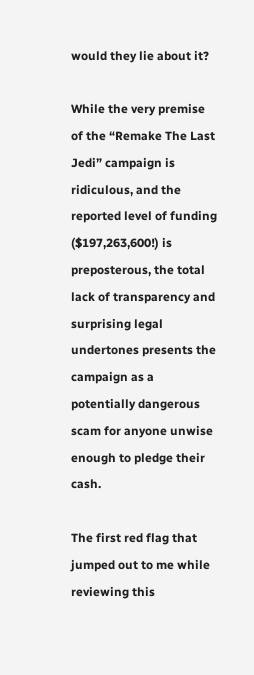would they lie about it?

While the very premise of the “Remake The Last Jedi” campaign is ridiculous, and the reported level of funding ($197,263,600!) is preposterous, the total lack of transparency and surprising legal undertones presents the campaign as a potentially dangerous scam for anyone unwise enough to pledge their cash.

The first red flag that jumped out to me while reviewing this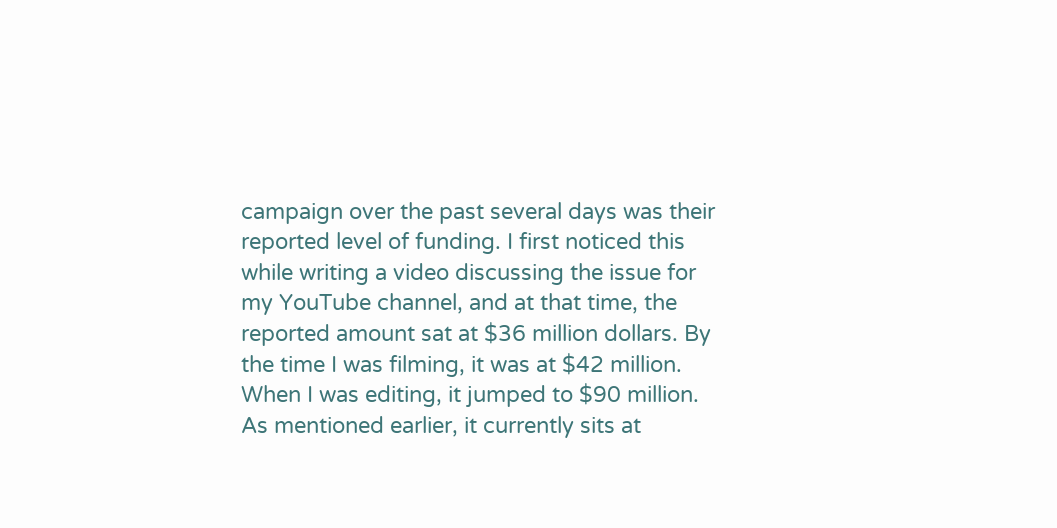campaign over the past several days was their reported level of funding. I first noticed this while writing a video discussing the issue for my YouTube channel, and at that time, the reported amount sat at $36 million dollars. By the time I was filming, it was at $42 million. When I was editing, it jumped to $90 million. As mentioned earlier, it currently sits at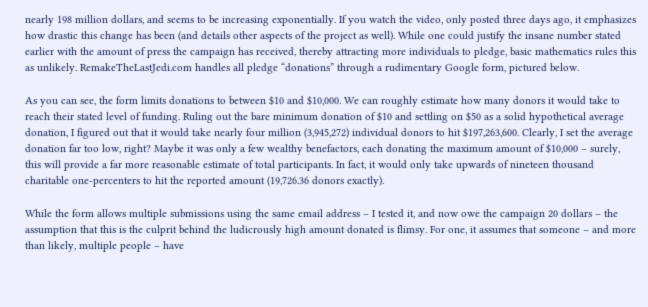nearly 198 million dollars, and seems to be increasing exponentially. If you watch the video, only posted three days ago, it emphasizes how drastic this change has been (and details other aspects of the project as well). While one could justify the insane number stated earlier with the amount of press the campaign has received, thereby attracting more individuals to pledge, basic mathematics rules this as unlikely. RemakeTheLastJedi.com handles all pledge “donations” through a rudimentary Google form, pictured below.

As you can see, the form limits donations to between $10 and $10,000. We can roughly estimate how many donors it would take to reach their stated level of funding. Ruling out the bare minimum donation of $10 and settling on $50 as a solid hypothetical average donation, I figured out that it would take nearly four million (3,945,272) individual donors to hit $197,263,600. Clearly, I set the average donation far too low, right? Maybe it was only a few wealthy benefactors, each donating the maximum amount of $10,000 – surely, this will provide a far more reasonable estimate of total participants. In fact, it would only take upwards of nineteen thousand charitable one-percenters to hit the reported amount (19,726.36 donors exactly).

While the form allows multiple submissions using the same email address – I tested it, and now owe the campaign 20 dollars – the assumption that this is the culprit behind the ludicrously high amount donated is flimsy. For one, it assumes that someone – and more than likely, multiple people – have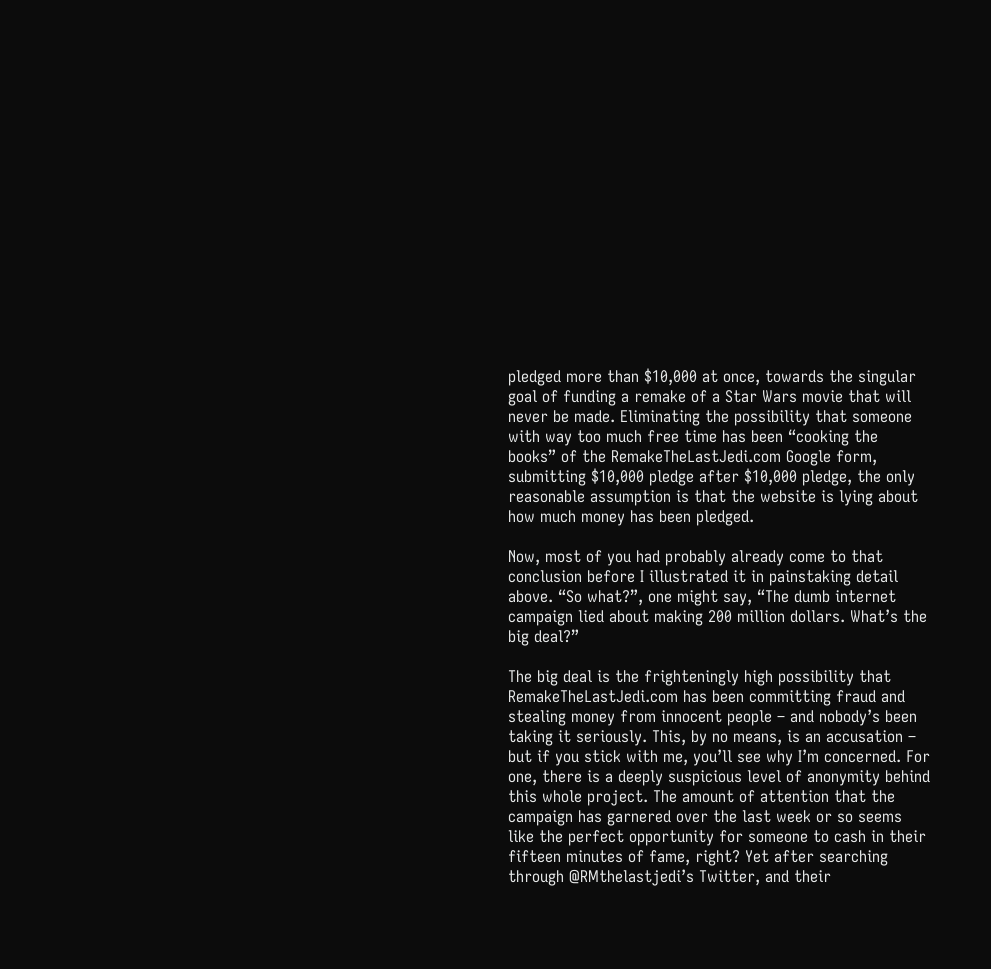pledged more than $10,000 at once, towards the singular goal of funding a remake of a Star Wars movie that will never be made. Eliminating the possibility that someone with way too much free time has been “cooking the books” of the RemakeTheLastJedi.com Google form, submitting $10,000 pledge after $10,000 pledge, the only reasonable assumption is that the website is lying about how much money has been pledged.

Now, most of you had probably already come to that conclusion before I illustrated it in painstaking detail above. “So what?”, one might say, “The dumb internet campaign lied about making 200 million dollars. What’s the big deal?”

The big deal is the frighteningly high possibility that RemakeTheLastJedi.com has been committing fraud and stealing money from innocent people – and nobody’s been taking it seriously. This, by no means, is an accusation – but if you stick with me, you’ll see why I’m concerned. For one, there is a deeply suspicious level of anonymity behind this whole project. The amount of attention that the campaign has garnered over the last week or so seems like the perfect opportunity for someone to cash in their fifteen minutes of fame, right? Yet after searching through @RMthelastjedi’s Twitter, and their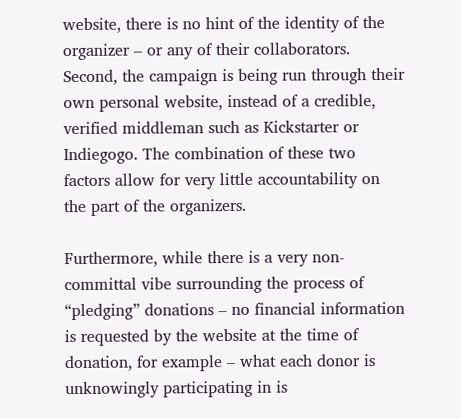website, there is no hint of the identity of the organizer – or any of their collaborators. Second, the campaign is being run through their own personal website, instead of a credible, verified middleman such as Kickstarter or Indiegogo. The combination of these two factors allow for very little accountability on the part of the organizers.

Furthermore, while there is a very non-committal vibe surrounding the process of “pledging” donations – no financial information is requested by the website at the time of donation, for example – what each donor is unknowingly participating in is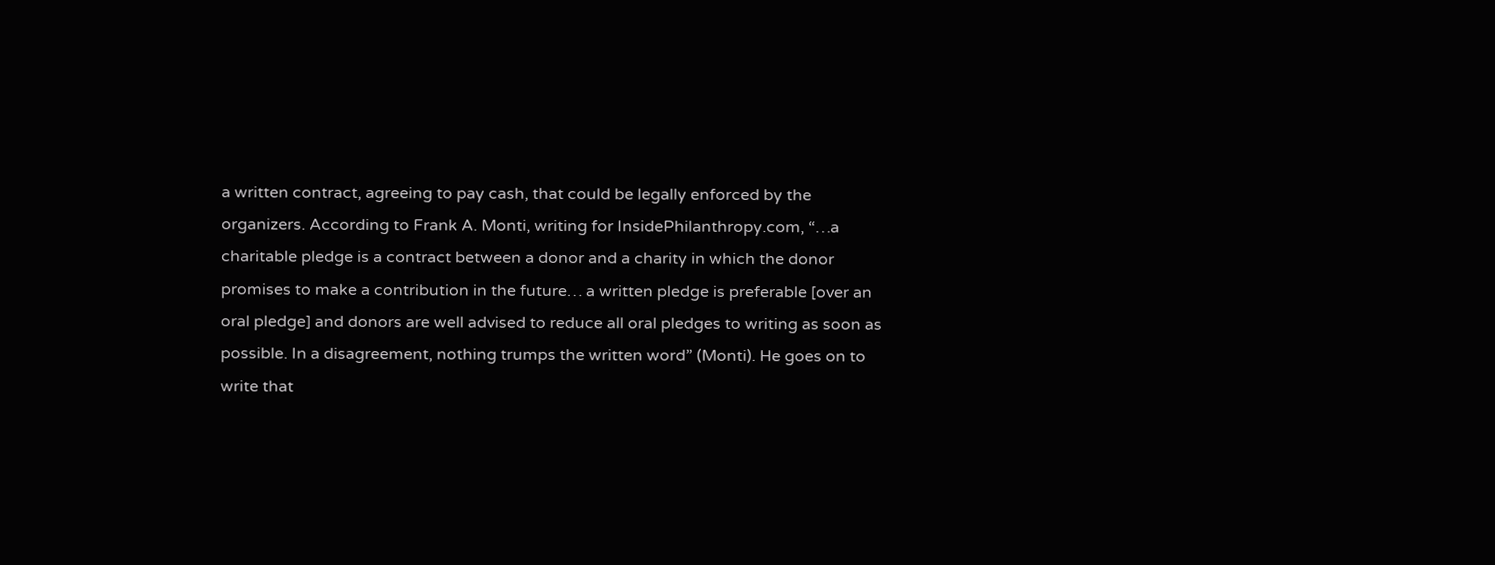a written contract, agreeing to pay cash, that could be legally enforced by the organizers. According to Frank A. Monti, writing for InsidePhilanthropy.com, “…a charitable pledge is a contract between a donor and a charity in which the donor promises to make a contribution in the future… a written pledge is preferable [over an oral pledge] and donors are well advised to reduce all oral pledges to writing as soon as possible. In a disagreement, nothing trumps the written word” (Monti). He goes on to write that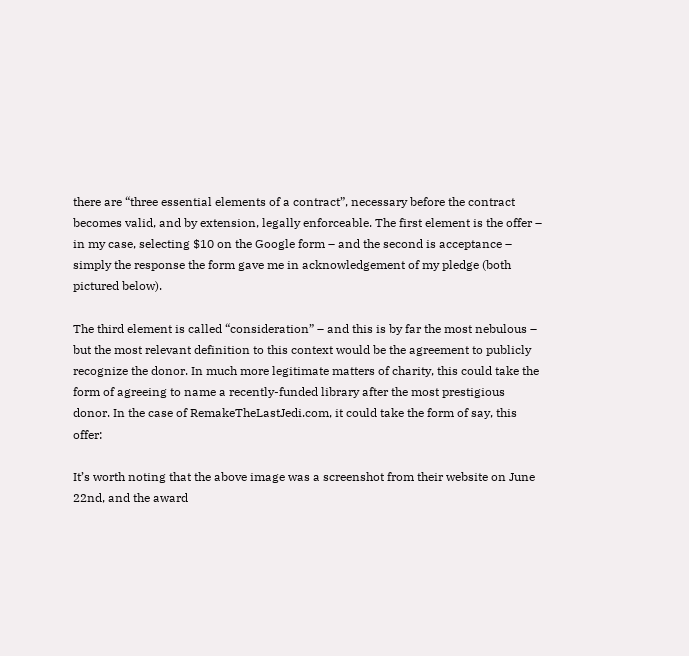there are “three essential elements of a contract”, necessary before the contract becomes valid, and by extension, legally enforceable. The first element is the offer – in my case, selecting $10 on the Google form – and the second is acceptance – simply the response the form gave me in acknowledgement of my pledge (both pictured below).

The third element is called “consideration” – and this is by far the most nebulous – but the most relevant definition to this context would be the agreement to publicly recognize the donor. In much more legitimate matters of charity, this could take the form of agreeing to name a recently-funded library after the most prestigious donor. In the case of RemakeTheLastJedi.com, it could take the form of say, this offer:

It’s worth noting that the above image was a screenshot from their website on June 22nd, and the award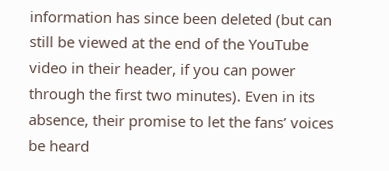information has since been deleted (but can still be viewed at the end of the YouTube video in their header, if you can power through the first two minutes). Even in its absence, their promise to let the fans’ voices be heard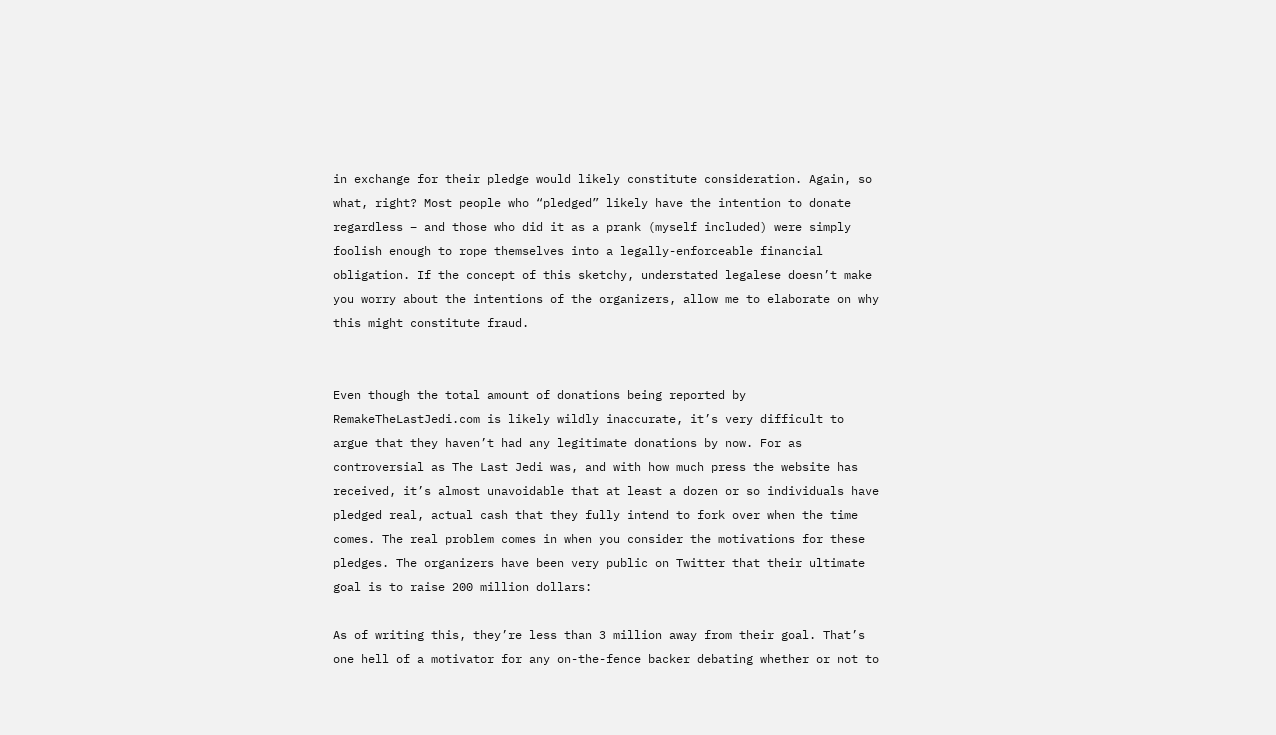in exchange for their pledge would likely constitute consideration. Again, so what, right? Most people who “pledged” likely have the intention to donate regardless – and those who did it as a prank (myself included) were simply foolish enough to rope themselves into a legally-enforceable financial obligation. If the concept of this sketchy, understated legalese doesn’t make you worry about the intentions of the organizers, allow me to elaborate on why this might constitute fraud.


Even though the total amount of donations being reported by RemakeTheLastJedi.com is likely wildly inaccurate, it’s very difficult to argue that they haven’t had any legitimate donations by now. For as controversial as The Last Jedi was, and with how much press the website has received, it’s almost unavoidable that at least a dozen or so individuals have pledged real, actual cash that they fully intend to fork over when the time comes. The real problem comes in when you consider the motivations for these pledges. The organizers have been very public on Twitter that their ultimate goal is to raise 200 million dollars:

As of writing this, they’re less than 3 million away from their goal. That’s one hell of a motivator for any on-the-fence backer debating whether or not to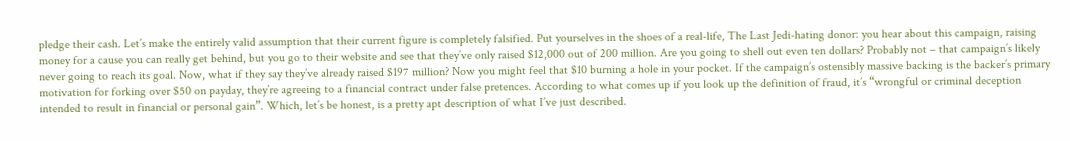pledge their cash. Let’s make the entirely valid assumption that their current figure is completely falsified. Put yourselves in the shoes of a real-life, The Last Jedi-hating donor: you hear about this campaign, raising money for a cause you can really get behind, but you go to their website and see that they’ve only raised $12,000 out of 200 million. Are you going to shell out even ten dollars? Probably not – that campaign’s likely never going to reach its goal. Now, what if they say they’ve already raised $197 million? Now you might feel that $10 burning a hole in your pocket. If the campaign’s ostensibly massive backing is the backer’s primary motivation for forking over $50 on payday, they’re agreeing to a financial contract under false pretences. According to what comes up if you look up the definition of fraud, it’s “wrongful or criminal deception intended to result in financial or personal gain”. Which, let’s be honest, is a pretty apt description of what I’ve just described.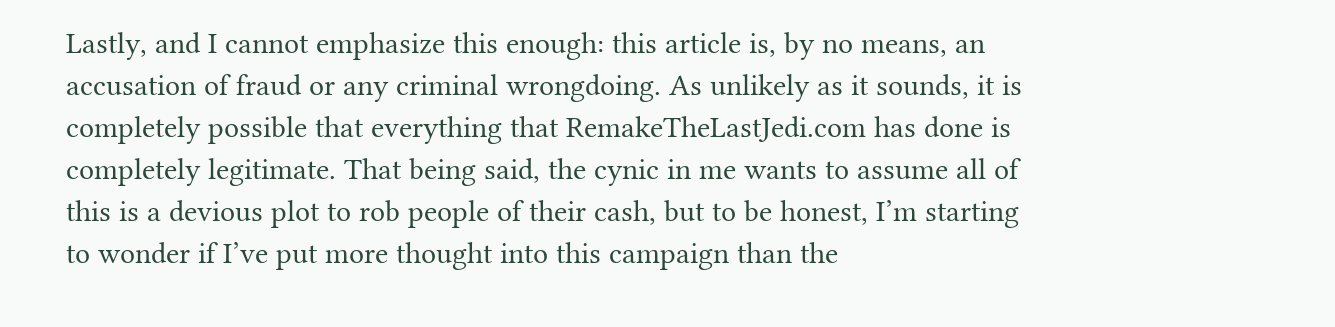Lastly, and I cannot emphasize this enough: this article is, by no means, an accusation of fraud or any criminal wrongdoing. As unlikely as it sounds, it is completely possible that everything that RemakeTheLastJedi.com has done is completely legitimate. That being said, the cynic in me wants to assume all of this is a devious plot to rob people of their cash, but to be honest, I’m starting to wonder if I’ve put more thought into this campaign than the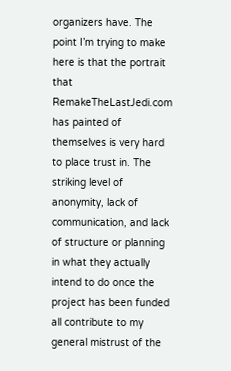organizers have. The point I’m trying to make here is that the portrait that RemakeTheLastJedi.com has painted of themselves is very hard to place trust in. The striking level of anonymity, lack of communication, and lack of structure or planning in what they actually intend to do once the project has been funded all contribute to my general mistrust of the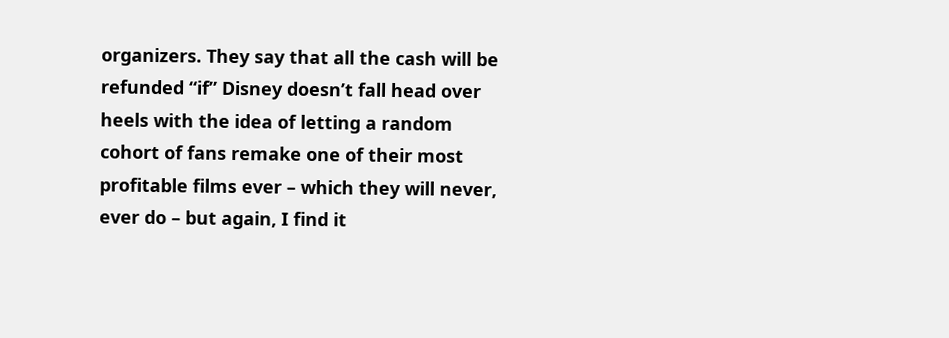organizers. They say that all the cash will be refunded “if” Disney doesn’t fall head over heels with the idea of letting a random cohort of fans remake one of their most profitable films ever – which they will never, ever do – but again, I find it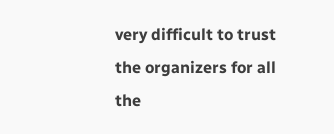very difficult to trust the organizers for all the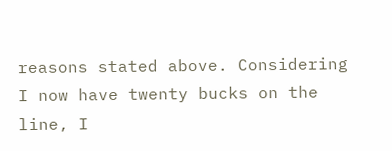reasons stated above. Considering I now have twenty bucks on the line, I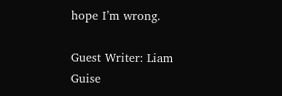hope I’m wrong.

Guest Writer: Liam Guise